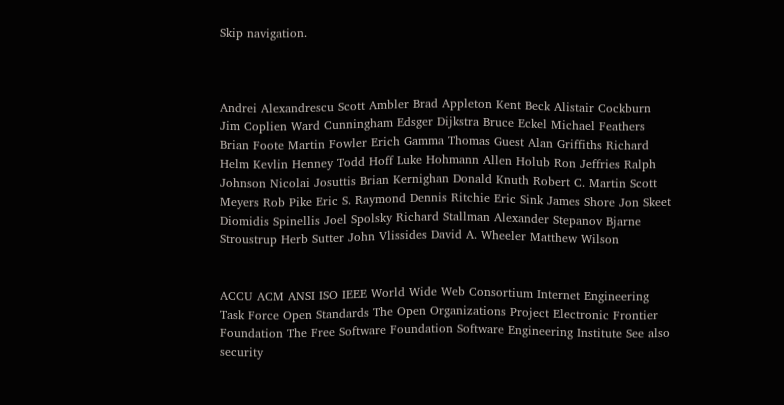Skip navigation.



Andrei Alexandrescu Scott Ambler Brad Appleton Kent Beck Alistair Cockburn Jim Coplien Ward Cunningham Edsger Dijkstra Bruce Eckel Michael Feathers Brian Foote Martin Fowler Erich Gamma Thomas Guest Alan Griffiths Richard Helm Kevlin Henney Todd Hoff Luke Hohmann Allen Holub Ron Jeffries Ralph Johnson Nicolai Josuttis Brian Kernighan Donald Knuth Robert C. Martin Scott Meyers Rob Pike Eric S. Raymond Dennis Ritchie Eric Sink James Shore Jon Skeet Diomidis Spinellis Joel Spolsky Richard Stallman Alexander Stepanov Bjarne Stroustrup Herb Sutter John Vlissides David A. Wheeler Matthew Wilson


ACCU ACM ANSI ISO IEEE World Wide Web Consortium Internet Engineering Task Force Open Standards The Open Organizations Project Electronic Frontier Foundation The Free Software Foundation Software Engineering Institute See also security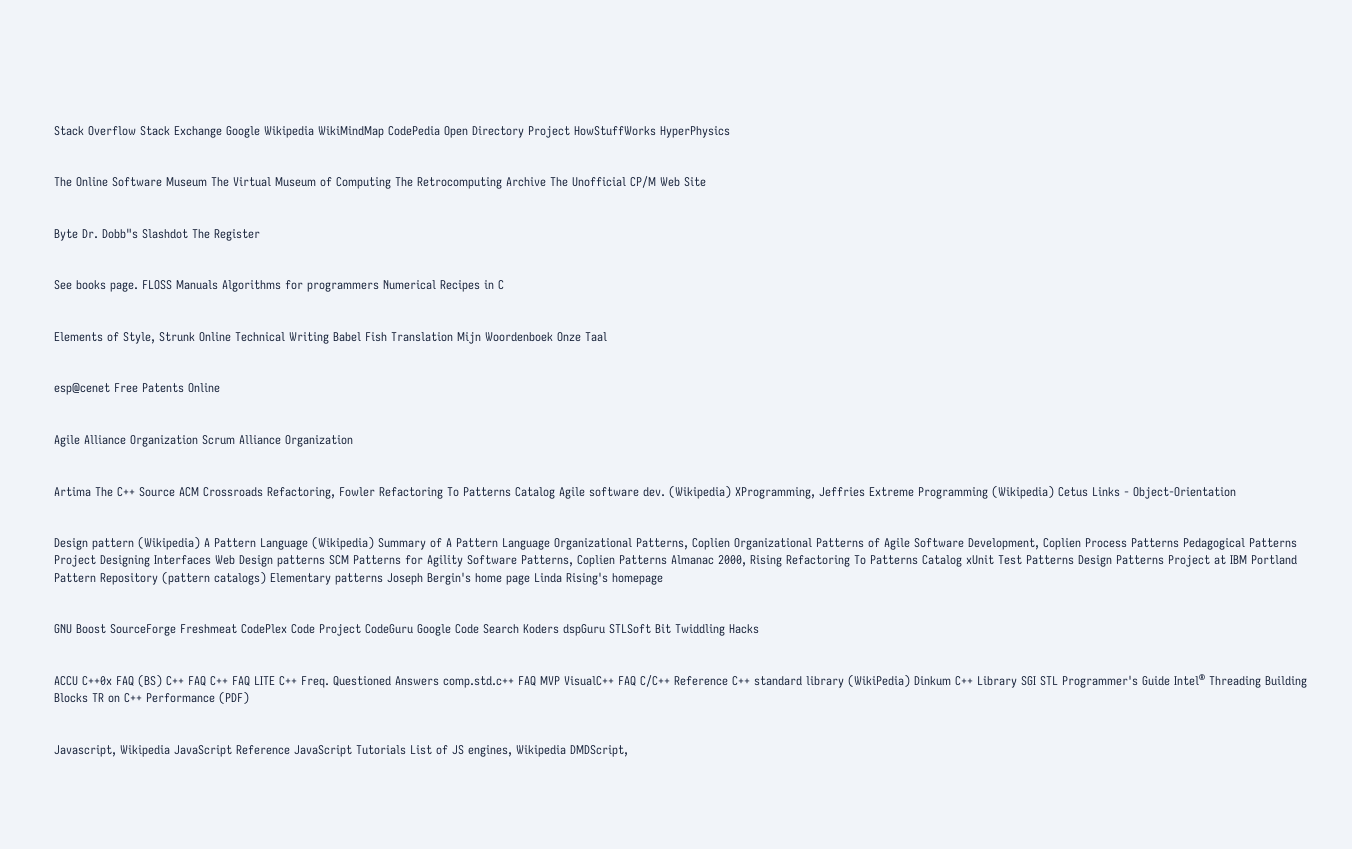Stack Overflow Stack Exchange Google Wikipedia WikiMindMap CodePedia Open Directory Project HowStuffWorks HyperPhysics


The Online Software Museum The Virtual Museum of Computing The Retrocomputing Archive The Unofficial CP/M Web Site


Byte Dr. Dobb"s Slashdot The Register


See books page. FLOSS Manuals Algorithms for programmers Numerical Recipes in C


Elements of Style, Strunk Online Technical Writing Babel Fish Translation Mijn Woordenboek Onze Taal


esp@cenet Free Patents Online


Agile Alliance Organization Scrum Alliance Organization


Artima The C++ Source ACM Crossroads Refactoring, Fowler Refactoring To Patterns Catalog Agile software dev. (Wikipedia) XProgramming, Jeffries Extreme Programming (Wikipedia) Cetus Links - Object-Orientation


Design pattern (Wikipedia) A Pattern Language (Wikipedia) Summary of A Pattern Language Organizational Patterns, Coplien Organizational Patterns of Agile Software Development, Coplien Process Patterns Pedagogical Patterns Project Designing Interfaces Web Design patterns SCM Patterns for Agility Software Patterns, Coplien Patterns Almanac 2000, Rising Refactoring To Patterns Catalog xUnit Test Patterns Design Patterns Project at IBM Portland Pattern Repository (pattern catalogs) Elementary patterns Joseph Bergin's home page Linda Rising's homepage


GNU Boost SourceForge Freshmeat CodePlex Code Project CodeGuru Google Code Search Koders dspGuru STLSoft Bit Twiddling Hacks


ACCU C++0x FAQ (BS) C++ FAQ C++ FAQ LITE C++ Freq. Questioned Answers comp.std.c++ FAQ MVP VisualC++ FAQ C/C++ Reference C++ standard library (WikiPedia) Dinkum C++ Library SGI STL Programmer's Guide Intel® Threading Building Blocks TR on C++ Performance (PDF)


Javascript, Wikipedia JavaScript Reference JavaScript Tutorials List of JS engines, Wikipedia DMDScript,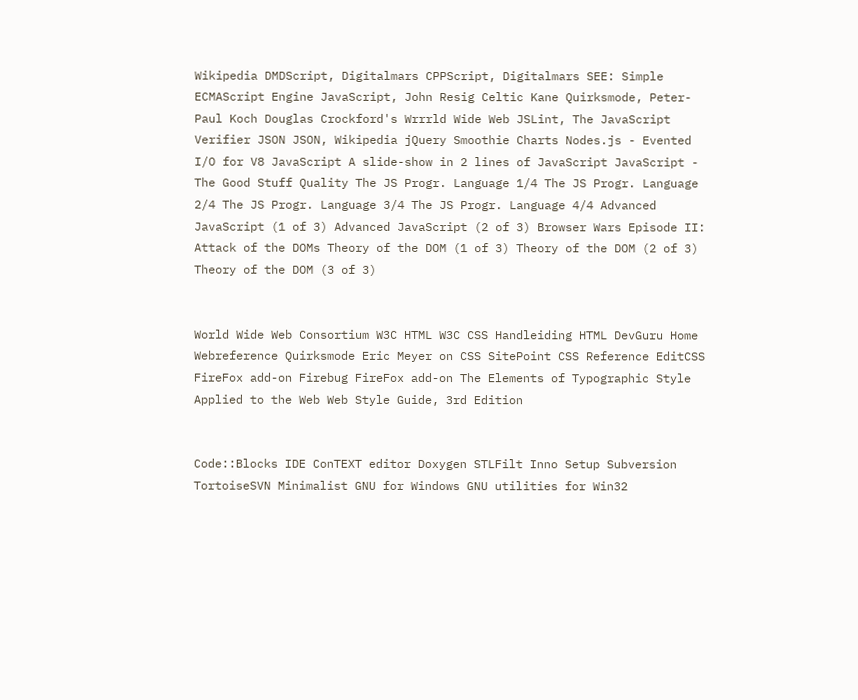Wikipedia DMDScript, Digitalmars CPPScript, Digitalmars SEE: Simple ECMAScript Engine JavaScript, John Resig Celtic Kane Quirksmode, Peter-Paul Koch Douglas Crockford's Wrrrld Wide Web JSLint, The JavaScript Verifier JSON JSON, Wikipedia jQuery Smoothie Charts Nodes.js - Evented I/O for V8 JavaScript A slide-show in 2 lines of JavaScript JavaScript - The Good Stuff Quality The JS Progr. Language 1/4 The JS Progr. Language 2/4 The JS Progr. Language 3/4 The JS Progr. Language 4/4 Advanced JavaScript (1 of 3) Advanced JavaScript (2 of 3) Browser Wars Episode II: Attack of the DOMs Theory of the DOM (1 of 3) Theory of the DOM (2 of 3) Theory of the DOM (3 of 3)


World Wide Web Consortium W3C HTML W3C CSS Handleiding HTML DevGuru Home Webreference Quirksmode Eric Meyer on CSS SitePoint CSS Reference EditCSS FireFox add-on Firebug FireFox add-on The Elements of Typographic Style Applied to the Web Web Style Guide, 3rd Edition


Code::Blocks IDE ConTEXT editor Doxygen STLFilt Inno Setup Subversion TortoiseSVN Minimalist GNU for Windows GNU utilities for Win32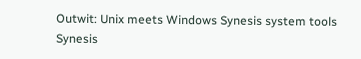Outwit: Unix meets Windows Synesis system tools Synesis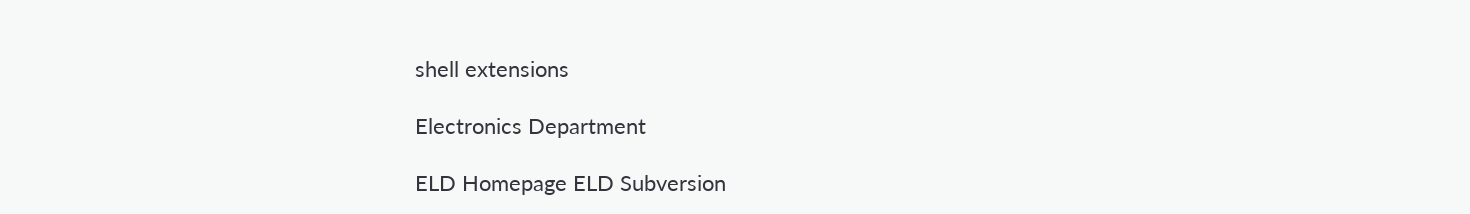shell extensions

Electronics Department

ELD Homepage ELD Subversion